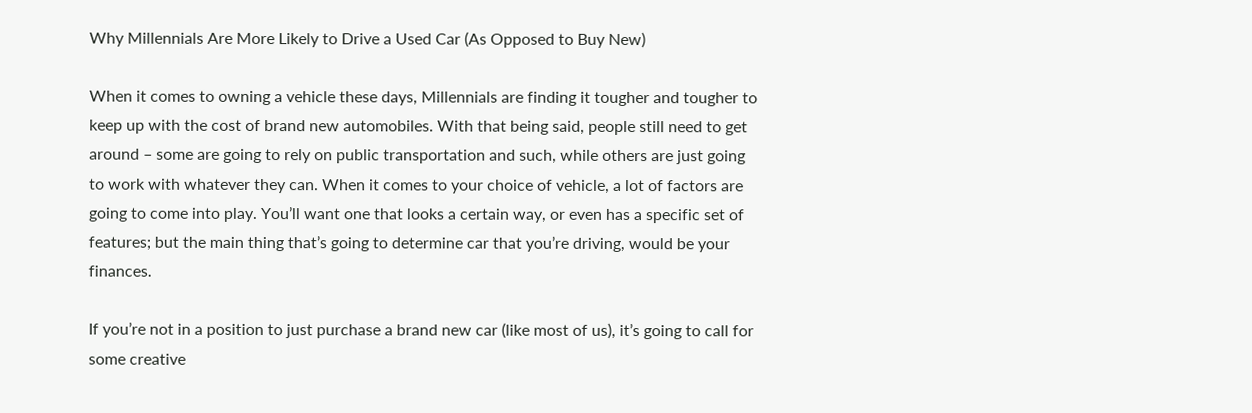Why Millennials Are More Likely to Drive a Used Car (As Opposed to Buy New)

When it comes to owning a vehicle these days, Millennials are finding it tougher and tougher to keep up with the cost of brand new automobiles. With that being said, people still need to get around – some are going to rely on public transportation and such, while others are just going to work with whatever they can. When it comes to your choice of vehicle, a lot of factors are going to come into play. You’ll want one that looks a certain way, or even has a specific set of features; but the main thing that’s going to determine car that you’re driving, would be your finances.

If you’re not in a position to just purchase a brand new car (like most of us), it’s going to call for some creative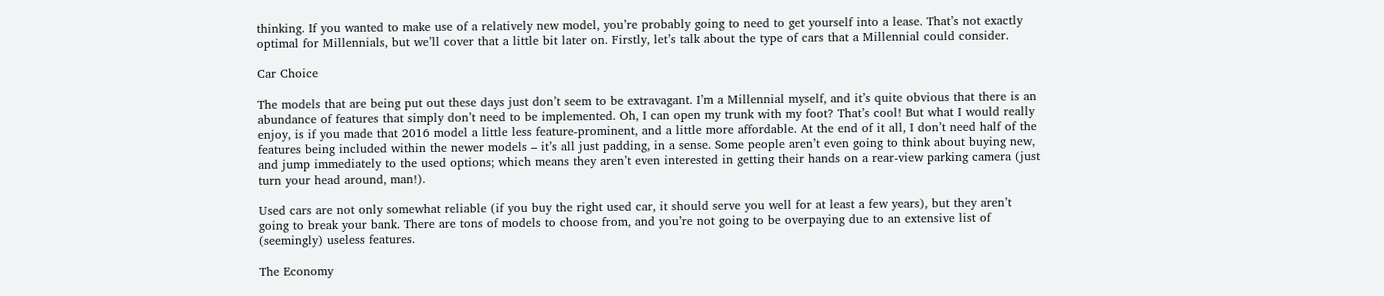thinking. If you wanted to make use of a relatively new model, you’re probably going to need to get yourself into a lease. That’s not exactly optimal for Millennials, but we’ll cover that a little bit later on. Firstly, let’s talk about the type of cars that a Millennial could consider.

Car Choice

The models that are being put out these days just don’t seem to be extravagant. I’m a Millennial myself, and it’s quite obvious that there is an abundance of features that simply don’t need to be implemented. Oh, I can open my trunk with my foot? That’s cool! But what I would really enjoy, is if you made that 2016 model a little less feature-prominent, and a little more affordable. At the end of it all, I don’t need half of the features being included within the newer models – it’s all just padding, in a sense. Some people aren’t even going to think about buying new, and jump immediately to the used options; which means they aren’t even interested in getting their hands on a rear-view parking camera (just turn your head around, man!).

Used cars are not only somewhat reliable (if you buy the right used car, it should serve you well for at least a few years), but they aren’t going to break your bank. There are tons of models to choose from, and you’re not going to be overpaying due to an extensive list of (seemingly) useless features.

The Economy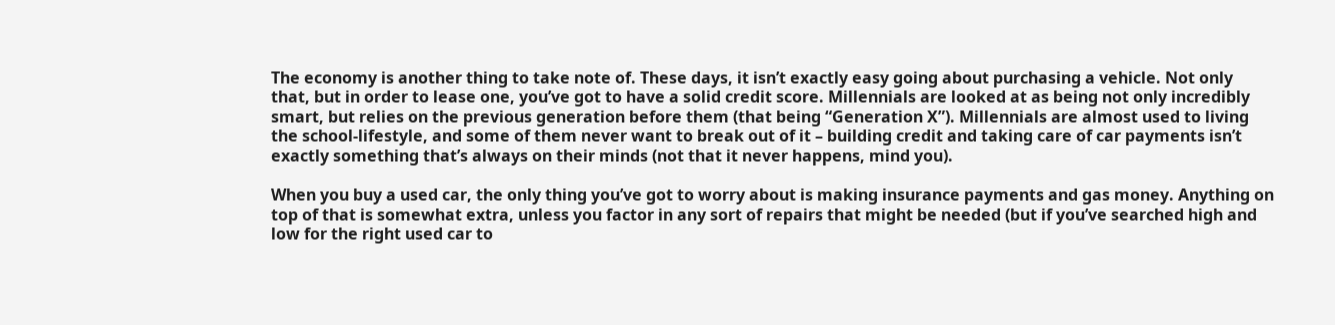The economy is another thing to take note of. These days, it isn’t exactly easy going about purchasing a vehicle. Not only that, but in order to lease one, you’ve got to have a solid credit score. Millennials are looked at as being not only incredibly smart, but relies on the previous generation before them (that being “Generation X”). Millennials are almost used to living the school-lifestyle, and some of them never want to break out of it – building credit and taking care of car payments isn’t exactly something that’s always on their minds (not that it never happens, mind you).

When you buy a used car, the only thing you’ve got to worry about is making insurance payments and gas money. Anything on top of that is somewhat extra, unless you factor in any sort of repairs that might be needed (but if you’ve searched high and low for the right used car to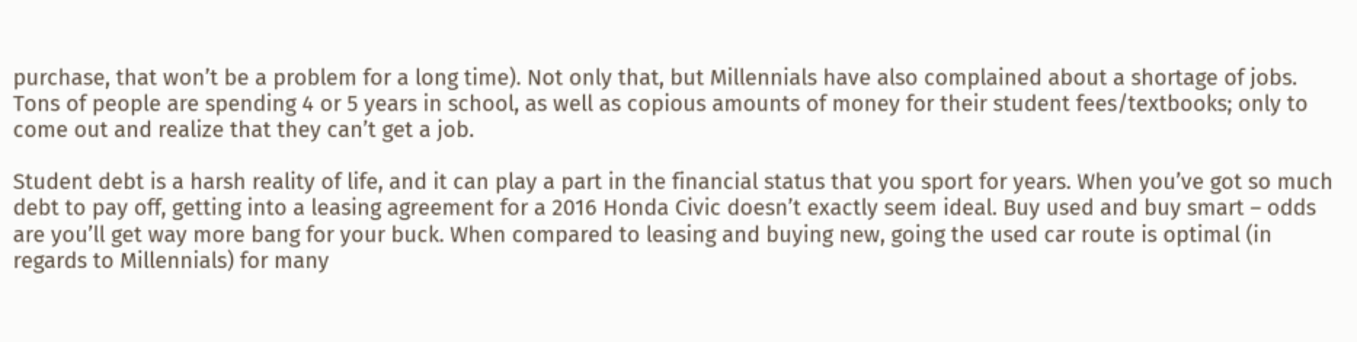purchase, that won’t be a problem for a long time). Not only that, but Millennials have also complained about a shortage of jobs. Tons of people are spending 4 or 5 years in school, as well as copious amounts of money for their student fees/textbooks; only to come out and realize that they can’t get a job.

Student debt is a harsh reality of life, and it can play a part in the financial status that you sport for years. When you’ve got so much debt to pay off, getting into a leasing agreement for a 2016 Honda Civic doesn’t exactly seem ideal. Buy used and buy smart – odds are you’ll get way more bang for your buck. When compared to leasing and buying new, going the used car route is optimal (in regards to Millennials) for many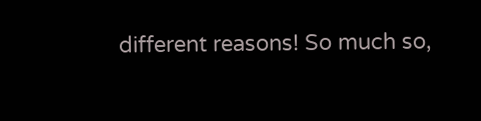different reasons! So much so,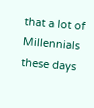that a lot of Millennials these days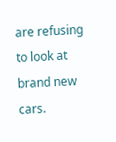are refusing to look at brand new cars.